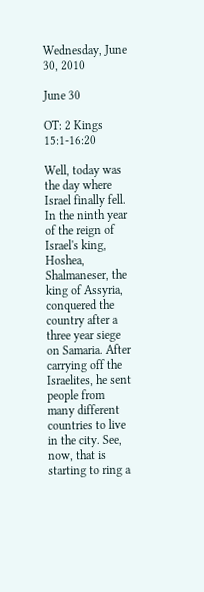Wednesday, June 30, 2010

June 30

OT: 2 Kings 15:1-16:20

Well, today was the day where Israel finally fell. In the ninth year of the reign of Israel's king, Hoshea, Shalmaneser, the king of Assyria, conquered the country after a three year siege on Samaria. After carrying off the Israelites, he sent people from many different countries to live in the city. See, now, that is starting to ring a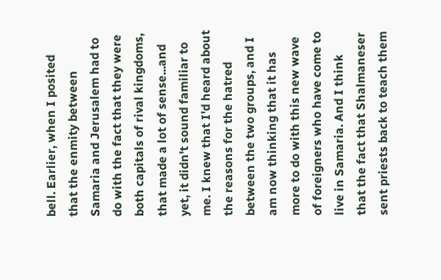bell. Earlier, when I posited that the enmity between Samaria and Jerusalem had to do with the fact that they were both capitals of rival kingdoms, that made a lot of sense...and yet, it didn't sound familiar to me. I knew that I'd heard about the reasons for the hatred between the two groups, and I am now thinking that it has more to do with this new wave of foreigners who have come to live in Samaria. And I think that the fact that Shalmaneser sent priests back to teach them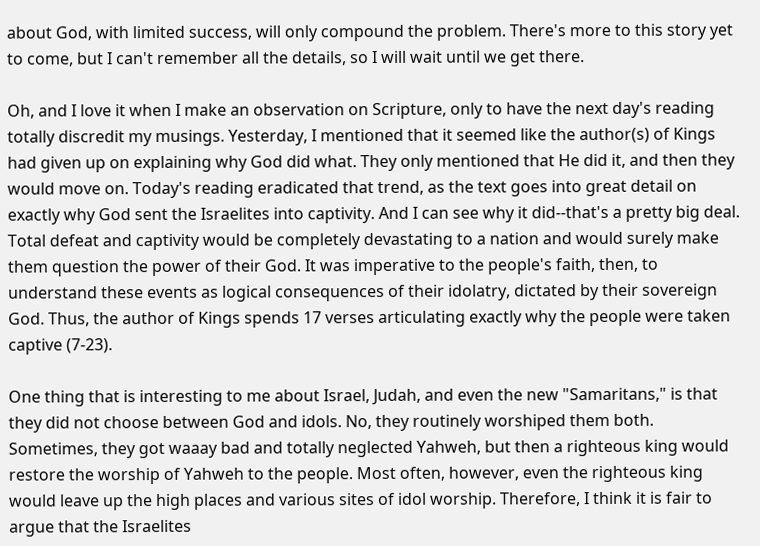about God, with limited success, will only compound the problem. There's more to this story yet to come, but I can't remember all the details, so I will wait until we get there.

Oh, and I love it when I make an observation on Scripture, only to have the next day's reading totally discredit my musings. Yesterday, I mentioned that it seemed like the author(s) of Kings had given up on explaining why God did what. They only mentioned that He did it, and then they would move on. Today's reading eradicated that trend, as the text goes into great detail on exactly why God sent the Israelites into captivity. And I can see why it did--that's a pretty big deal. Total defeat and captivity would be completely devastating to a nation and would surely make them question the power of their God. It was imperative to the people's faith, then, to understand these events as logical consequences of their idolatry, dictated by their sovereign God. Thus, the author of Kings spends 17 verses articulating exactly why the people were taken captive (7-23).

One thing that is interesting to me about Israel, Judah, and even the new "Samaritans," is that they did not choose between God and idols. No, they routinely worshiped them both. Sometimes, they got waaay bad and totally neglected Yahweh, but then a righteous king would restore the worship of Yahweh to the people. Most often, however, even the righteous king would leave up the high places and various sites of idol worship. Therefore, I think it is fair to argue that the Israelites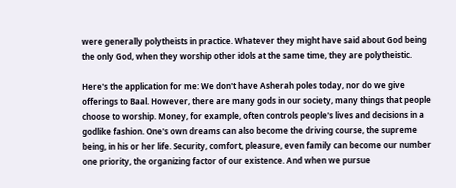were generally polytheists in practice. Whatever they might have said about God being the only God, when they worship other idols at the same time, they are polytheistic.

Here's the application for me: We don't have Asherah poles today, nor do we give offerings to Baal. However, there are many gods in our society, many things that people choose to worship. Money, for example, often controls people's lives and decisions in a godlike fashion. One's own dreams can also become the driving course, the supreme being, in his or her life. Security, comfort, pleasure, even family can become our number one priority, the organizing factor of our existence. And when we pursue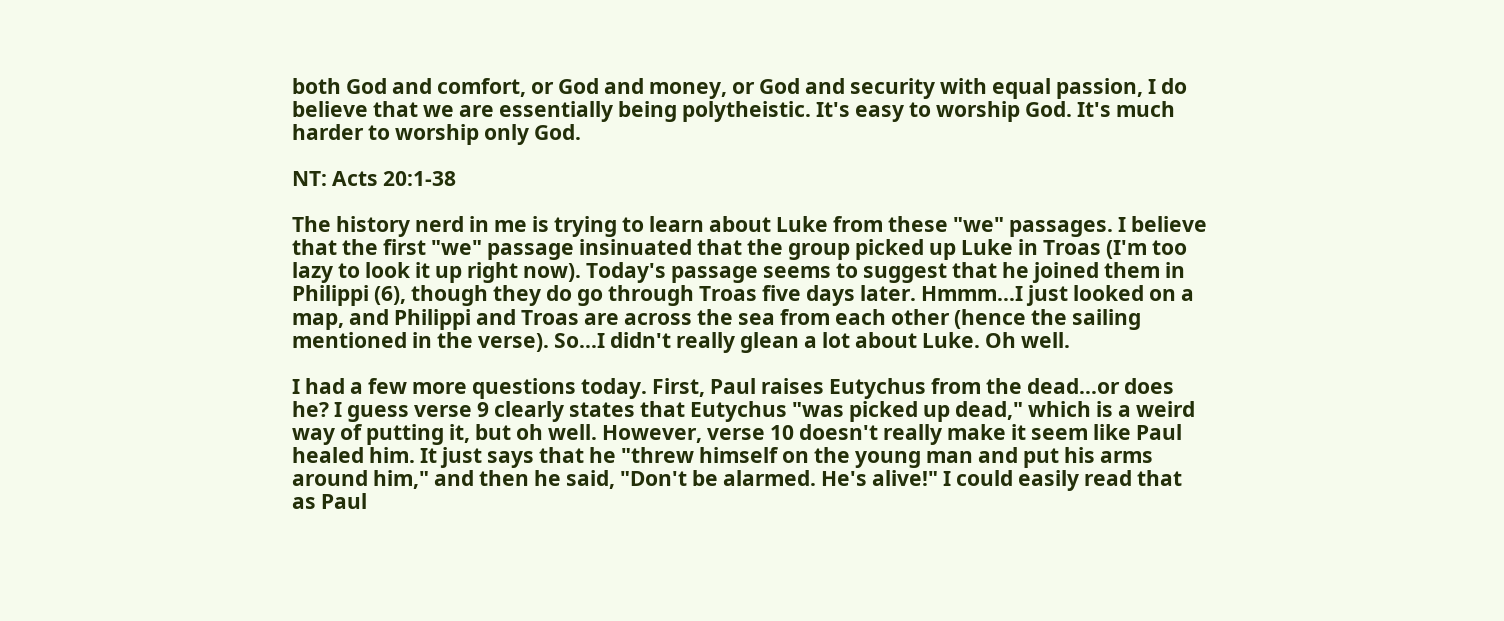both God and comfort, or God and money, or God and security with equal passion, I do believe that we are essentially being polytheistic. It's easy to worship God. It's much harder to worship only God.

NT: Acts 20:1-38

The history nerd in me is trying to learn about Luke from these "we" passages. I believe that the first "we" passage insinuated that the group picked up Luke in Troas (I'm too lazy to look it up right now). Today's passage seems to suggest that he joined them in Philippi (6), though they do go through Troas five days later. Hmmm...I just looked on a map, and Philippi and Troas are across the sea from each other (hence the sailing mentioned in the verse). So...I didn't really glean a lot about Luke. Oh well.

I had a few more questions today. First, Paul raises Eutychus from the dead...or does he? I guess verse 9 clearly states that Eutychus "was picked up dead," which is a weird way of putting it, but oh well. However, verse 10 doesn't really make it seem like Paul healed him. It just says that he "threw himself on the young man and put his arms around him," and then he said, "Don't be alarmed. He's alive!" I could easily read that as Paul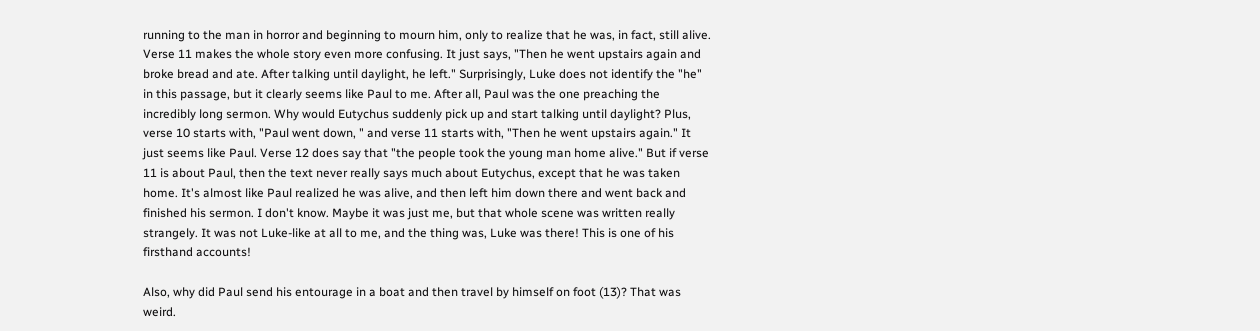running to the man in horror and beginning to mourn him, only to realize that he was, in fact, still alive. Verse 11 makes the whole story even more confusing. It just says, "Then he went upstairs again and broke bread and ate. After talking until daylight, he left." Surprisingly, Luke does not identify the "he" in this passage, but it clearly seems like Paul to me. After all, Paul was the one preaching the incredibly long sermon. Why would Eutychus suddenly pick up and start talking until daylight? Plus, verse 10 starts with, "Paul went down, " and verse 11 starts with, "Then he went upstairs again." It just seems like Paul. Verse 12 does say that "the people took the young man home alive." But if verse 11 is about Paul, then the text never really says much about Eutychus, except that he was taken home. It's almost like Paul realized he was alive, and then left him down there and went back and finished his sermon. I don't know. Maybe it was just me, but that whole scene was written really strangely. It was not Luke-like at all to me, and the thing was, Luke was there! This is one of his firsthand accounts!

Also, why did Paul send his entourage in a boat and then travel by himself on foot (13)? That was weird.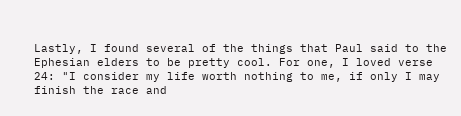Lastly, I found several of the things that Paul said to the Ephesian elders to be pretty cool. For one, I loved verse 24: "I consider my life worth nothing to me, if only I may finish the race and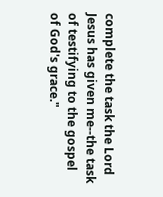complete the task the Lord Jesus has given me--the task of testifying to the gospel of God's grace."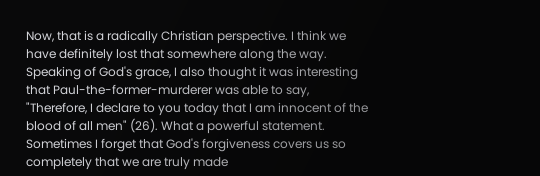Now, that is a radically Christian perspective. I think we have definitely lost that somewhere along the way. Speaking of God's grace, I also thought it was interesting that Paul-the-former-murderer was able to say, "Therefore, I declare to you today that I am innocent of the blood of all men" (26). What a powerful statement. Sometimes I forget that God's forgiveness covers us so completely that we are truly made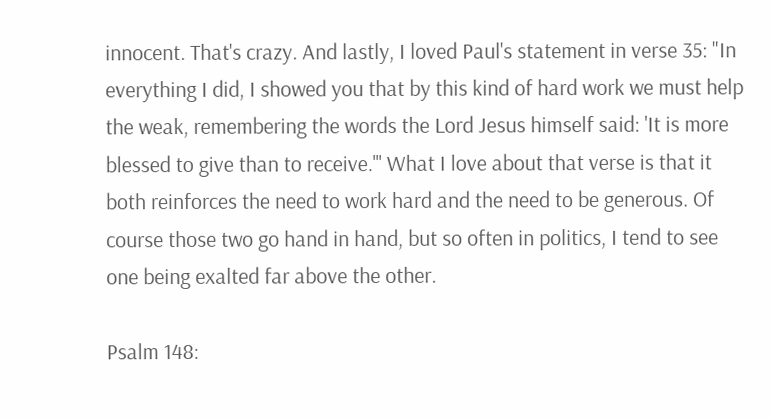innocent. That's crazy. And lastly, I loved Paul's statement in verse 35: "In everything I did, I showed you that by this kind of hard work we must help the weak, remembering the words the Lord Jesus himself said: 'It is more blessed to give than to receive.''' What I love about that verse is that it both reinforces the need to work hard and the need to be generous. Of course those two go hand in hand, but so often in politics, I tend to see one being exalted far above the other.

Psalm 148: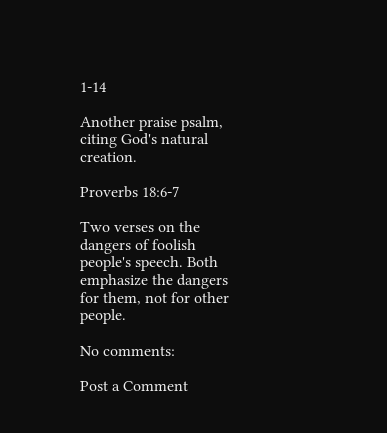1-14

Another praise psalm, citing God's natural creation.

Proverbs 18:6-7

Two verses on the dangers of foolish people's speech. Both emphasize the dangers for them, not for other people.

No comments:

Post a Comment